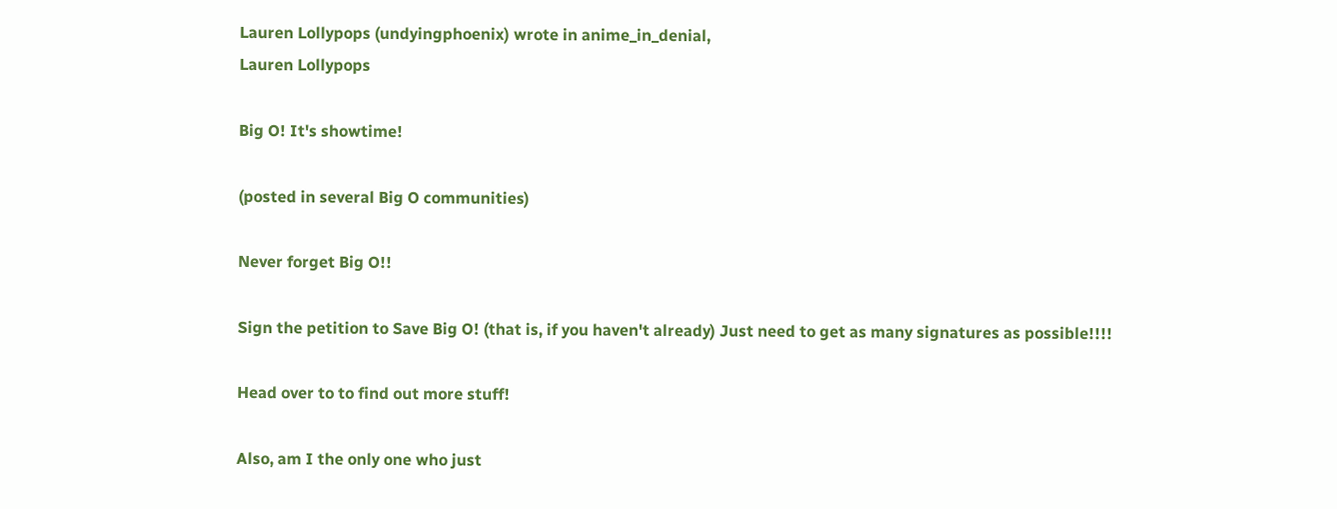Lauren Lollypops (undyingphoenix) wrote in anime_in_denial,
Lauren Lollypops

Big O! It's showtime!

(posted in several Big O communities)

Never forget Big O!!

Sign the petition to Save Big O! (that is, if you haven't already) Just need to get as many signatures as possible!!!!

Head over to to find out more stuff!

Also, am I the only one who just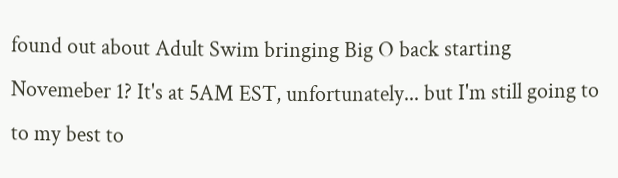found out about Adult Swim bringing Big O back starting Novemeber 1? It's at 5AM EST, unfortunately... but I'm still going to to my best to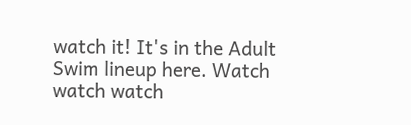watch it! It's in the Adult Swim lineup here. Watch watch watch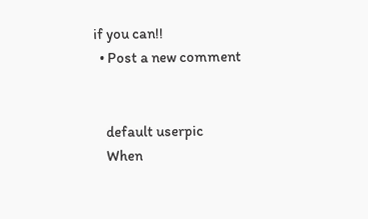if you can!!
  • Post a new comment


    default userpic
    When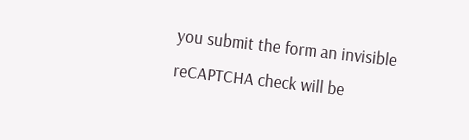you submit the form an invisible reCAPTCHA check will be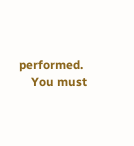performed.
    You must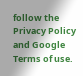follow the Privacy Policy and Google Terms of use.